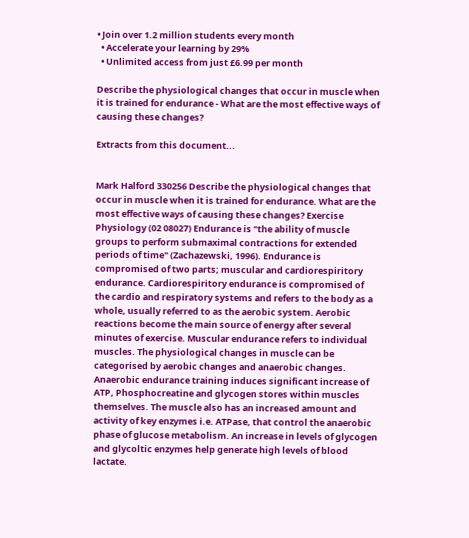• Join over 1.2 million students every month
  • Accelerate your learning by 29%
  • Unlimited access from just £6.99 per month

Describe the physiological changes that occur in muscle when it is trained for endurance - What are the most effective ways of causing these changes?

Extracts from this document...


Mark Halford 330256 Describe the physiological changes that occur in muscle when it is trained for endurance. What are the most effective ways of causing these changes? Exercise Physiology (02 08027) Endurance is "the ability of muscle groups to perform submaximal contractions for extended periods of time" (Zachazewski, 1996). Endurance is compromised of two parts; muscular and cardiorespiritory endurance. Cardiorespiritory endurance is compromised of the cardio and respiratory systems and refers to the body as a whole, usually referred to as the aerobic system. Aerobic reactions become the main source of energy after several minutes of exercise. Muscular endurance refers to individual muscles. The physiological changes in muscle can be categorised by aerobic changes and anaerobic changes. Anaerobic endurance training induces significant increase of ATP, Phosphocreatine and glycogen stores within muscles themselves. The muscle also has an increased amount and activity of key enzymes i.e. ATPase, that control the anaerobic phase of glucose metabolism. An increase in levels of glycogen and glycoltic enzymes help generate high levels of blood lactate.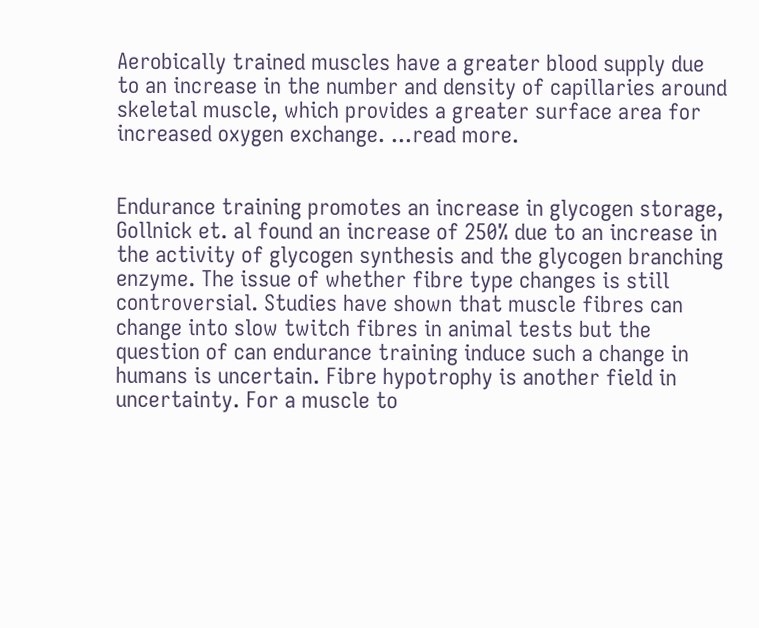Aerobically trained muscles have a greater blood supply due to an increase in the number and density of capillaries around skeletal muscle, which provides a greater surface area for increased oxygen exchange. ...read more.


Endurance training promotes an increase in glycogen storage, Gollnick et. al found an increase of 250% due to an increase in the activity of glycogen synthesis and the glycogen branching enzyme. The issue of whether fibre type changes is still controversial. Studies have shown that muscle fibres can change into slow twitch fibres in animal tests but the question of can endurance training induce such a change in humans is uncertain. Fibre hypotrophy is another field in uncertainty. For a muscle to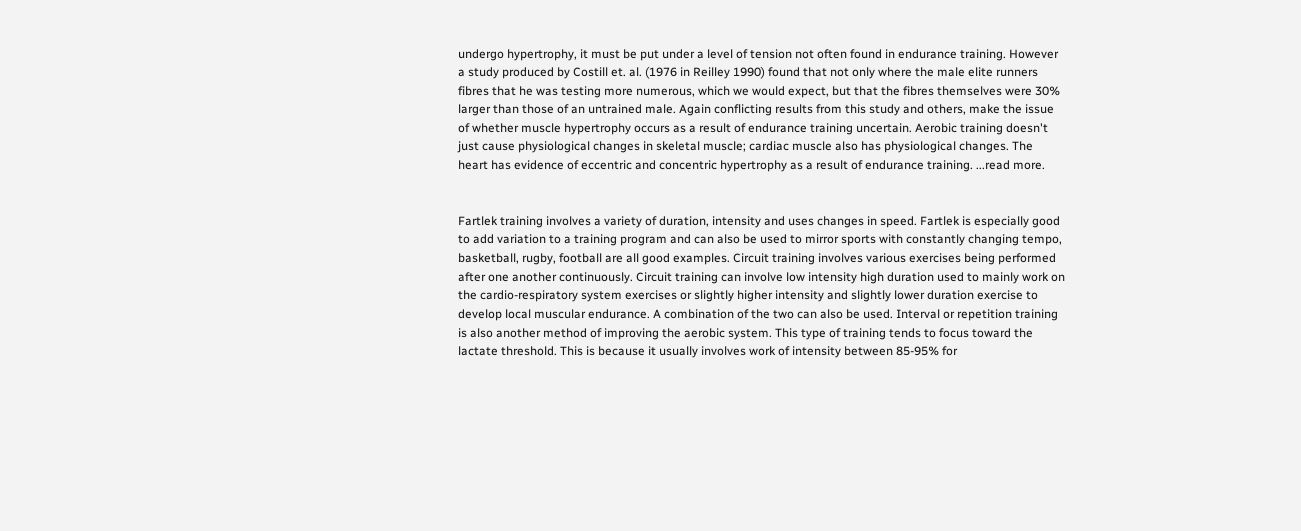undergo hypertrophy, it must be put under a level of tension not often found in endurance training. However a study produced by Costill et. al. (1976 in Reilley 1990) found that not only where the male elite runners fibres that he was testing more numerous, which we would expect, but that the fibres themselves were 30% larger than those of an untrained male. Again conflicting results from this study and others, make the issue of whether muscle hypertrophy occurs as a result of endurance training uncertain. Aerobic training doesn't just cause physiological changes in skeletal muscle; cardiac muscle also has physiological changes. The heart has evidence of eccentric and concentric hypertrophy as a result of endurance training. ...read more.


Fartlek training involves a variety of duration, intensity and uses changes in speed. Fartlek is especially good to add variation to a training program and can also be used to mirror sports with constantly changing tempo, basketball, rugby, football are all good examples. Circuit training involves various exercises being performed after one another continuously. Circuit training can involve low intensity high duration used to mainly work on the cardio-respiratory system exercises or slightly higher intensity and slightly lower duration exercise to develop local muscular endurance. A combination of the two can also be used. Interval or repetition training is also another method of improving the aerobic system. This type of training tends to focus toward the lactate threshold. This is because it usually involves work of intensity between 85-95% for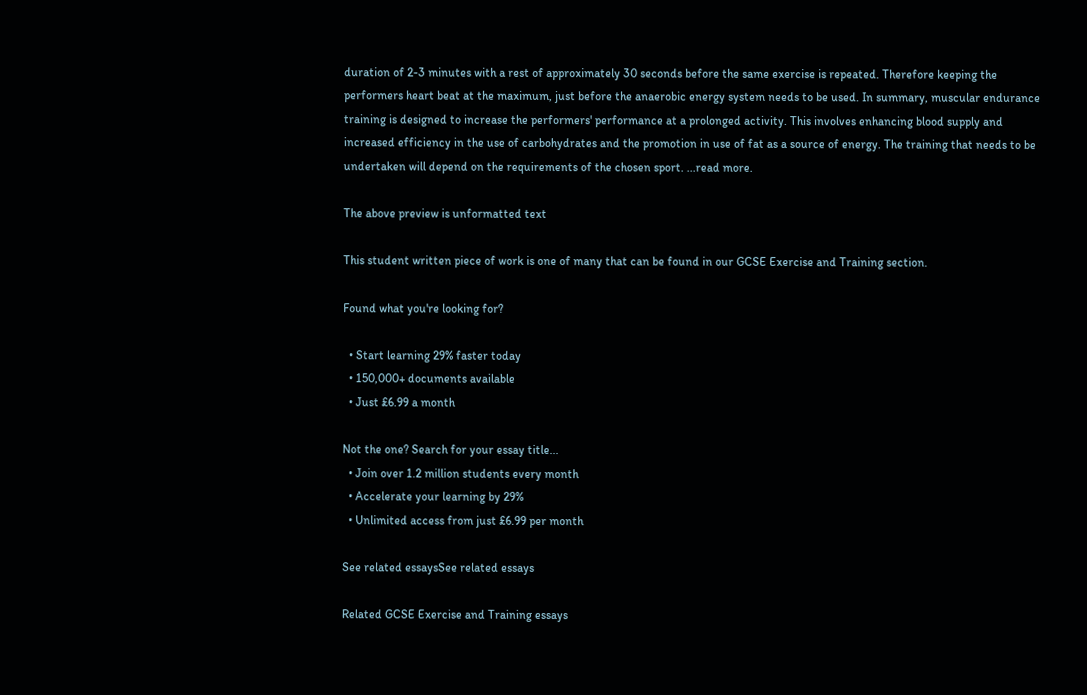duration of 2-3 minutes with a rest of approximately 30 seconds before the same exercise is repeated. Therefore keeping the performers heart beat at the maximum, just before the anaerobic energy system needs to be used. In summary, muscular endurance training is designed to increase the performers' performance at a prolonged activity. This involves enhancing blood supply and increased efficiency in the use of carbohydrates and the promotion in use of fat as a source of energy. The training that needs to be undertaken will depend on the requirements of the chosen sport. ...read more.

The above preview is unformatted text

This student written piece of work is one of many that can be found in our GCSE Exercise and Training section.

Found what you're looking for?

  • Start learning 29% faster today
  • 150,000+ documents available
  • Just £6.99 a month

Not the one? Search for your essay title...
  • Join over 1.2 million students every month
  • Accelerate your learning by 29%
  • Unlimited access from just £6.99 per month

See related essaysSee related essays

Related GCSE Exercise and Training essays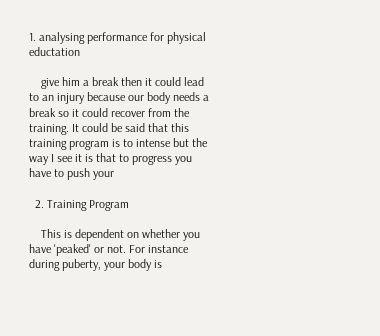1. analysing performance for physical eductation

    give him a break then it could lead to an injury because our body needs a break so it could recover from the training. It could be said that this training program is to intense but the way I see it is that to progress you have to push your

  2. Training Program

    This is dependent on whether you have 'peaked' or not. For instance during puberty, your body is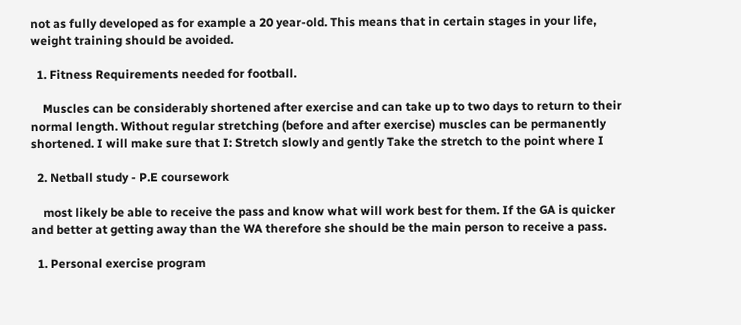not as fully developed as for example a 20 year-old. This means that in certain stages in your life, weight training should be avoided.

  1. Fitness Requirements needed for football.

    Muscles can be considerably shortened after exercise and can take up to two days to return to their normal length. Without regular stretching (before and after exercise) muscles can be permanently shortened. I will make sure that I: Stretch slowly and gently Take the stretch to the point where I

  2. Netball study - P.E coursework

    most likely be able to receive the pass and know what will work best for them. If the GA is quicker and better at getting away than the WA therefore she should be the main person to receive a pass.

  1. Personal exercise program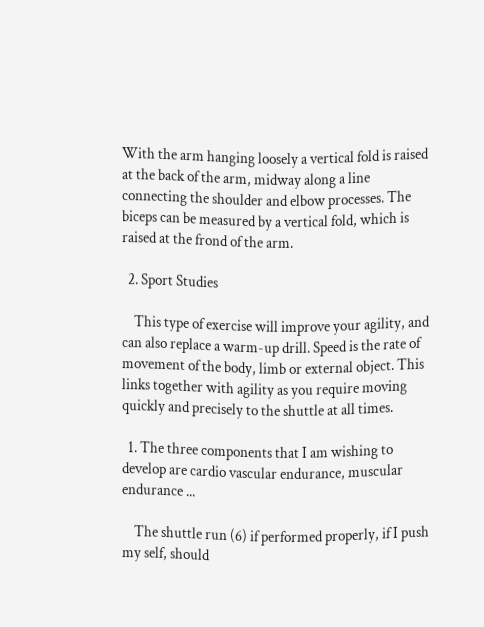With the arm hanging loosely a vertical fold is raised at the back of the arm, midway along a line connecting the shoulder and elbow processes. The biceps can be measured by a vertical fold, which is raised at the frond of the arm.

  2. Sport Studies

    This type of exercise will improve your agility, and can also replace a warm-up drill. Speed is the rate of movement of the body, limb or external object. This links together with agility as you require moving quickly and precisely to the shuttle at all times.

  1. The three components that I am wishing to develop are cardio vascular endurance, muscular endurance ...

    The shuttle run (6) if performed properly, if I push my self, should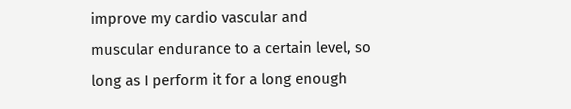improve my cardio vascular and muscular endurance to a certain level, so long as I perform it for a long enough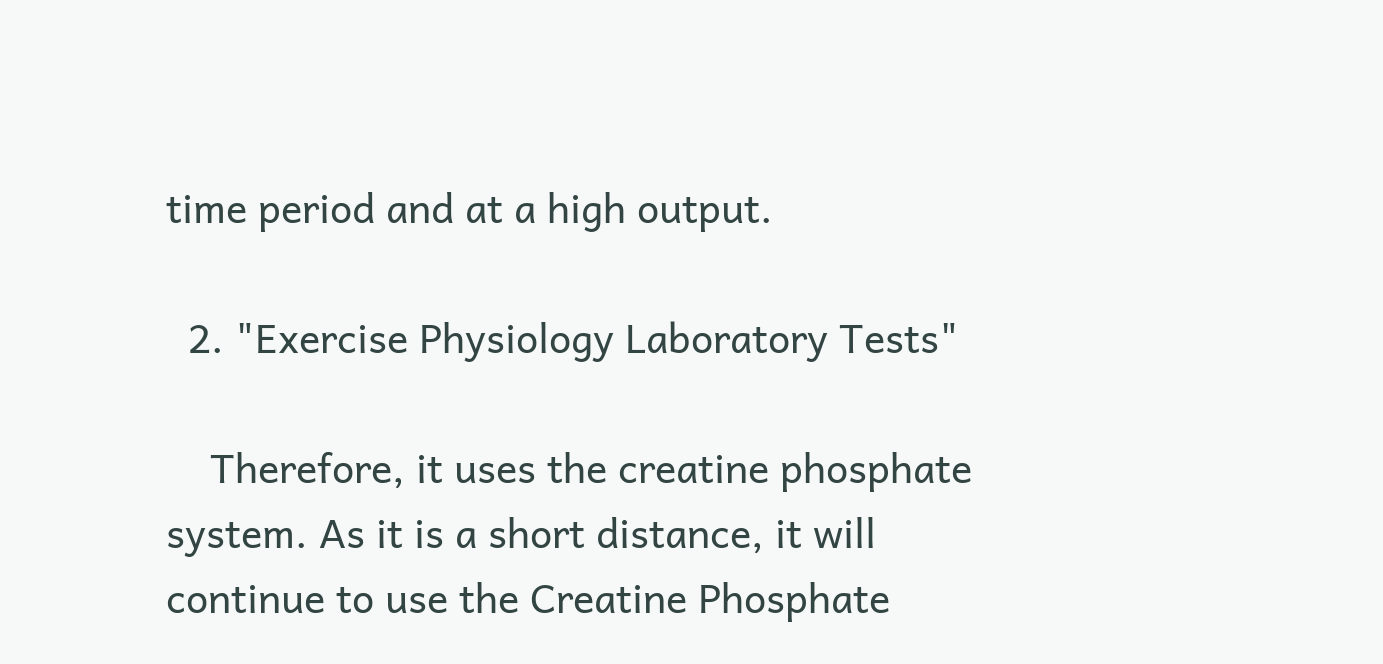time period and at a high output.

  2. "Exercise Physiology Laboratory Tests"

    Therefore, it uses the creatine phosphate system. As it is a short distance, it will continue to use the Creatine Phosphate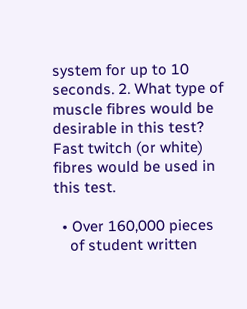system for up to 10 seconds. 2. What type of muscle fibres would be desirable in this test? Fast twitch (or white) fibres would be used in this test.

  • Over 160,000 pieces
    of student written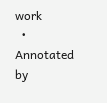work
  • Annotated by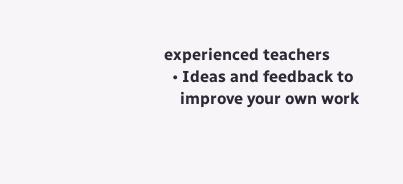experienced teachers
  • Ideas and feedback to
    improve your own work